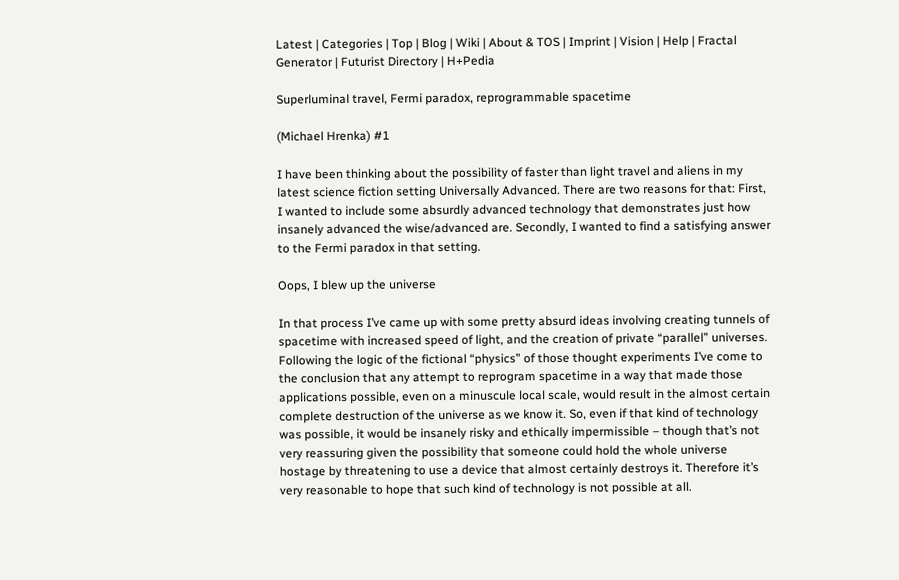Latest | Categories | Top | Blog | Wiki | About & TOS | Imprint | Vision | Help | Fractal Generator | Futurist Directory | H+Pedia

Superluminal travel, Fermi paradox, reprogrammable spacetime

(Michael Hrenka) #1

I have been thinking about the possibility of faster than light travel and aliens in my latest science fiction setting Universally Advanced. There are two reasons for that: First, I wanted to include some absurdly advanced technology that demonstrates just how insanely advanced the wise/advanced are. Secondly, I wanted to find a satisfying answer to the Fermi paradox in that setting.

Oops, I blew up the universe

In that process I’ve came up with some pretty absurd ideas involving creating tunnels of spacetime with increased speed of light, and the creation of private “parallel” universes. Following the logic of the fictional “physics” of those thought experiments I’ve come to the conclusion that any attempt to reprogram spacetime in a way that made those applications possible, even on a minuscule local scale, would result in the almost certain complete destruction of the universe as we know it. So, even if that kind of technology was possible, it would be insanely risky and ethically impermissible – though that’s not very reassuring given the possibility that someone could hold the whole universe hostage by threatening to use a device that almost certainly destroys it. Therefore it’s very reasonable to hope that such kind of technology is not possible at all.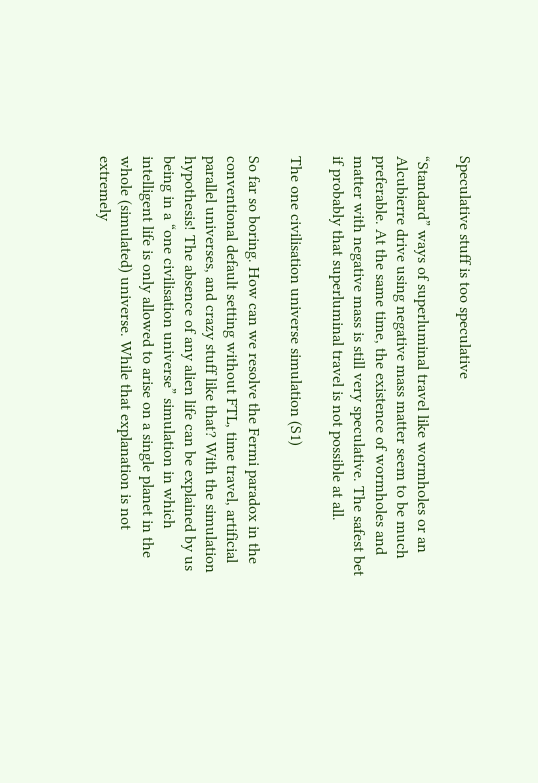Speculative stuff is too speculative

“Standard” ways of superluminal travel like wormholes or an Alcubierre drive using negative mass matter seem to be much preferable. At the same time, the existence of wormholes and matter with negative mass is still very speculative. The safest bet if probably that superluminal travel is not possible at all.

The one civilisation universe simulation (S1)

So far so boring. How can we resolve the Fermi paradox in the conventional default setting without FTL, time travel, artificial parallel universes, and crazy stuff like that? With the simulation hypothesis! The absence of any alien life can be explained by us being in a “one civilisation universe” simulation in which intelligent life is only allowed to arise on a single planet in the whole (simulated) universe. While that explanation is not extremely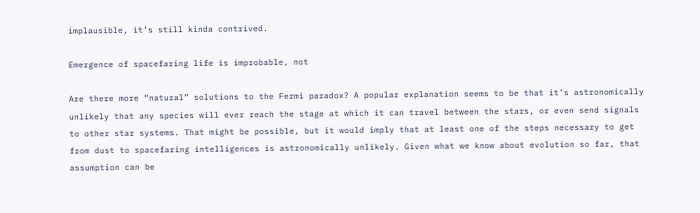implausible, it’s still kinda contrived.

Emergence of spacefaring life is improbable, not

Are there more “natural” solutions to the Fermi paradox? A popular explanation seems to be that it’s astronomically unlikely that any species will ever reach the stage at which it can travel between the stars, or even send signals to other star systems. That might be possible, but it would imply that at least one of the steps necessary to get from dust to spacefaring intelligences is astronomically unlikely. Given what we know about evolution so far, that assumption can be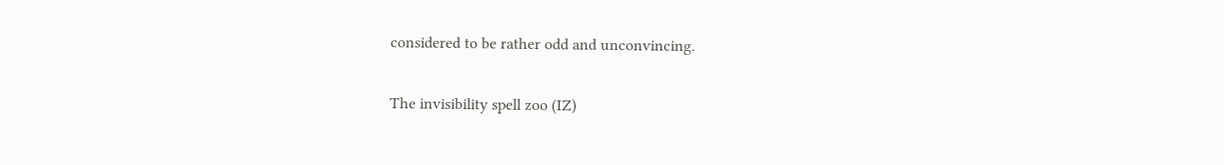considered to be rather odd and unconvincing.

The invisibility spell zoo (IZ)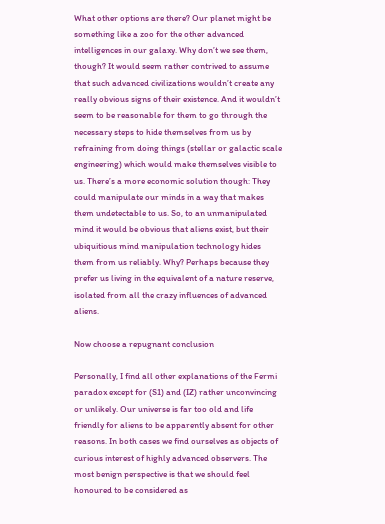What other options are there? Our planet might be something like a zoo for the other advanced intelligences in our galaxy. Why don’t we see them, though? It would seem rather contrived to assume that such advanced civilizations wouldn’t create any really obvious signs of their existence. And it wouldn’t seem to be reasonable for them to go through the necessary steps to hide themselves from us by refraining from doing things (stellar or galactic scale engineering) which would make themselves visible to us. There’s a more economic solution though: They could manipulate our minds in a way that makes them undetectable to us. So, to an unmanipulated mind it would be obvious that aliens exist, but their ubiquitious mind manipulation technology hides them from us reliably. Why? Perhaps because they prefer us living in the equivalent of a nature reserve, isolated from all the crazy influences of advanced aliens.

Now choose a repugnant conclusion

Personally, I find all other explanations of the Fermi paradox except for (S1) and (IZ) rather unconvincing or unlikely. Our universe is far too old and life friendly for aliens to be apparently absent for other reasons. In both cases we find ourselves as objects of curious interest of highly advanced observers. The most benign perspective is that we should feel honoured to be considered as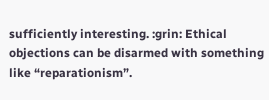sufficiently interesting. :grin: Ethical objections can be disarmed with something like “reparationism”.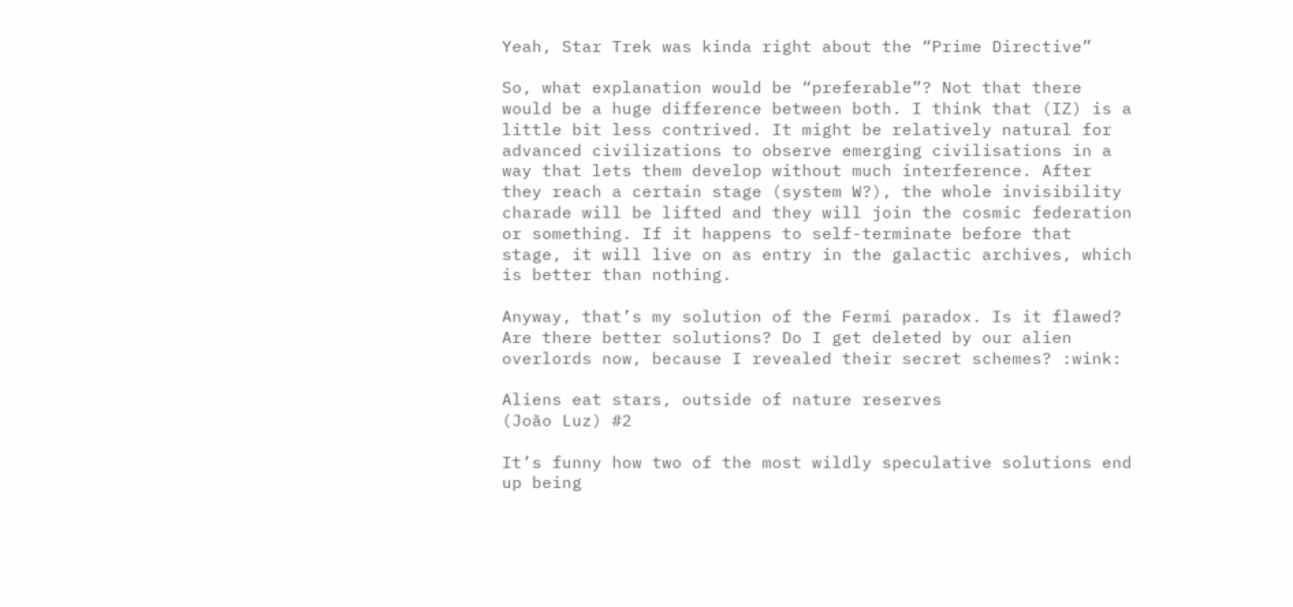Yeah, Star Trek was kinda right about the “Prime Directive”

So, what explanation would be “preferable”? Not that there would be a huge difference between both. I think that (IZ) is a little bit less contrived. It might be relatively natural for advanced civilizations to observe emerging civilisations in a way that lets them develop without much interference. After they reach a certain stage (system W?), the whole invisibility charade will be lifted and they will join the cosmic federation or something. If it happens to self-terminate before that stage, it will live on as entry in the galactic archives, which is better than nothing.

Anyway, that’s my solution of the Fermi paradox. Is it flawed? Are there better solutions? Do I get deleted by our alien overlords now, because I revealed their secret schemes? :wink:

Aliens eat stars, outside of nature reserves
(João Luz) #2

It’s funny how two of the most wildly speculative solutions end up being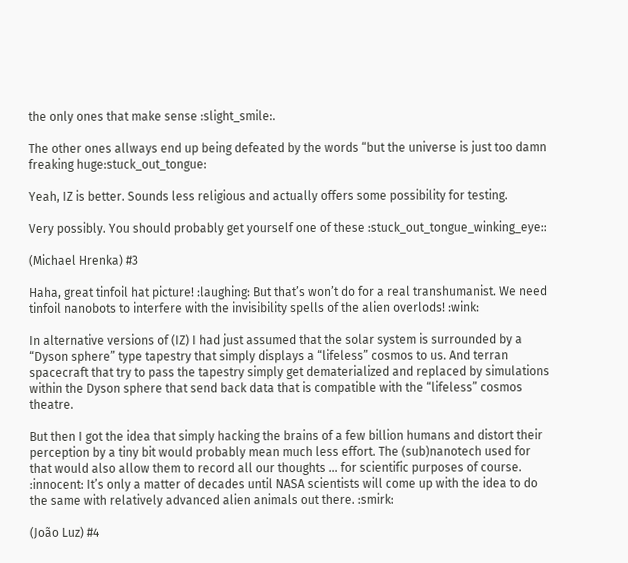the only ones that make sense :slight_smile:.

The other ones allways end up being defeated by the words “but the universe is just too damn freaking huge:stuck_out_tongue:

Yeah, IZ is better. Sounds less religious and actually offers some possibility for testing.

Very possibly. You should probably get yourself one of these :stuck_out_tongue_winking_eye::

(Michael Hrenka) #3

Haha, great tinfoil hat picture! :laughing: But that’s won’t do for a real transhumanist. We need tinfoil nanobots to interfere with the invisibility spells of the alien overlods! :wink:

In alternative versions of (IZ) I had just assumed that the solar system is surrounded by a “Dyson sphere” type tapestry that simply displays a “lifeless” cosmos to us. And terran spacecraft that try to pass the tapestry simply get dematerialized and replaced by simulations within the Dyson sphere that send back data that is compatible with the “lifeless” cosmos theatre.

But then I got the idea that simply hacking the brains of a few billion humans and distort their perception by a tiny bit would probably mean much less effort. The (sub)nanotech used for that would also allow them to record all our thoughts … for scientific purposes of course. :innocent: It’s only a matter of decades until NASA scientists will come up with the idea to do the same with relatively advanced alien animals out there. :smirk:

(João Luz) #4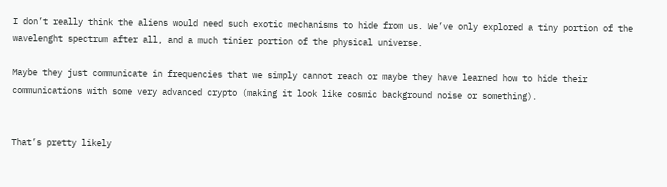I don’t really think the aliens would need such exotic mechanisms to hide from us. We’ve only explored a tiny portion of the wavelenght spectrum after all, and a much tinier portion of the physical universe.

Maybe they just communicate in frequencies that we simply cannot reach or maybe they have learned how to hide their communications with some very advanced crypto (making it look like cosmic background noise or something).


That’s pretty likely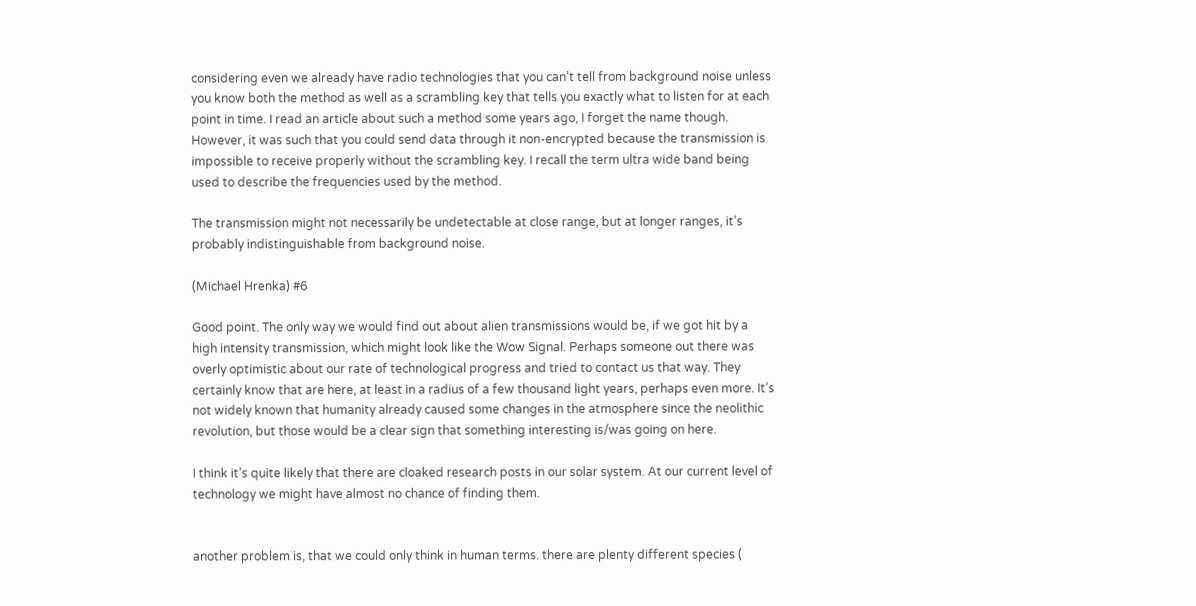considering even we already have radio technologies that you can’t tell from background noise unless you know both the method as well as a scrambling key that tells you exactly what to listen for at each point in time. I read an article about such a method some years ago, I forget the name though. However, it was such that you could send data through it non-encrypted because the transmission is impossible to receive properly without the scrambling key. I recall the term ultra wide band being used to describe the frequencies used by the method.

The transmission might not necessarily be undetectable at close range, but at longer ranges, it’s probably indistinguishable from background noise.

(Michael Hrenka) #6

Good point. The only way we would find out about alien transmissions would be, if we got hit by a high intensity transmission, which might look like the Wow Signal. Perhaps someone out there was overly optimistic about our rate of technological progress and tried to contact us that way. They certainly know that are here, at least in a radius of a few thousand light years, perhaps even more. It’s not widely known that humanity already caused some changes in the atmosphere since the neolithic revolution, but those would be a clear sign that something interesting is/was going on here.

I think it’s quite likely that there are cloaked research posts in our solar system. At our current level of technology we might have almost no chance of finding them.


another problem is, that we could only think in human terms. there are plenty different species (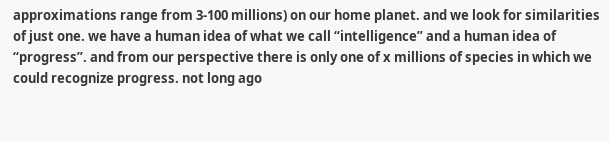approximations range from 3-100 millions) on our home planet. and we look for similarities of just one. we have a human idea of what we call “intelligence” and a human idea of “progress”. and from our perspective there is only one of x millions of species in which we could recognize progress. not long ago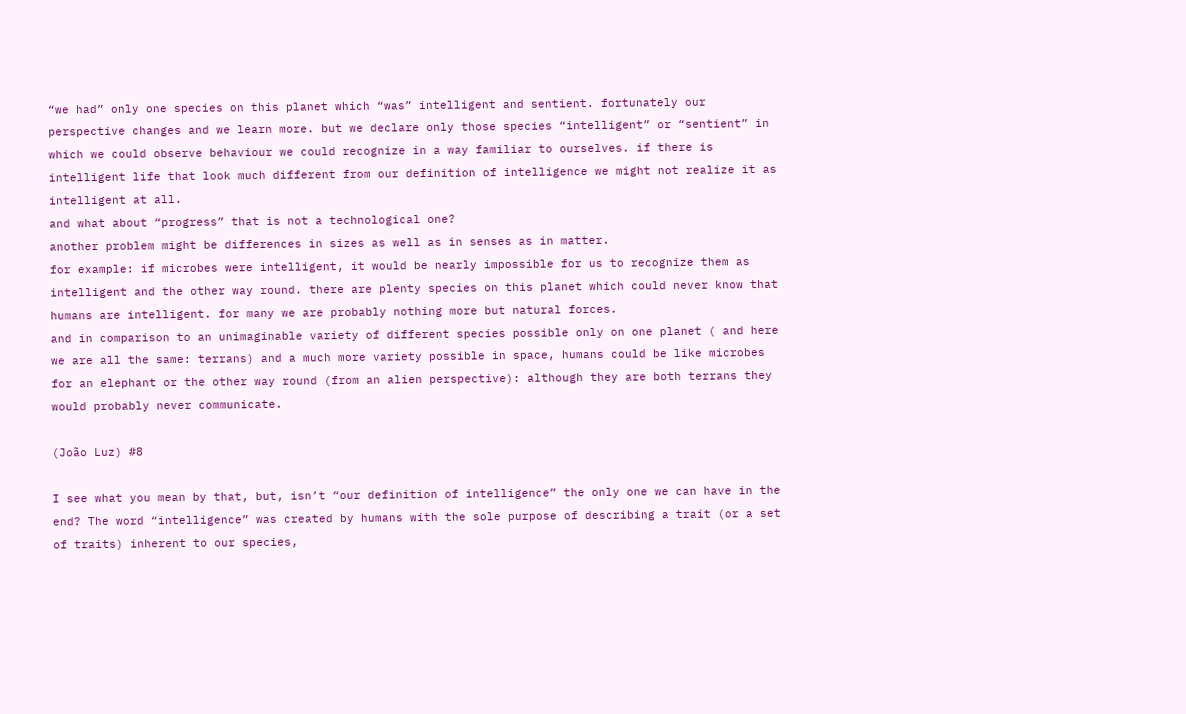“we had” only one species on this planet which “was” intelligent and sentient. fortunately our perspective changes and we learn more. but we declare only those species “intelligent” or “sentient” in which we could observe behaviour we could recognize in a way familiar to ourselves. if there is intelligent life that look much different from our definition of intelligence we might not realize it as intelligent at all.
and what about “progress” that is not a technological one?
another problem might be differences in sizes as well as in senses as in matter.
for example: if microbes were intelligent, it would be nearly impossible for us to recognize them as intelligent and the other way round. there are plenty species on this planet which could never know that humans are intelligent. for many we are probably nothing more but natural forces.
and in comparison to an unimaginable variety of different species possible only on one planet ( and here we are all the same: terrans) and a much more variety possible in space, humans could be like microbes for an elephant or the other way round (from an alien perspective): although they are both terrans they would probably never communicate.

(João Luz) #8

I see what you mean by that, but, isn’t “our definition of intelligence” the only one we can have in the end? The word “intelligence” was created by humans with the sole purpose of describing a trait (or a set of traits) inherent to our species,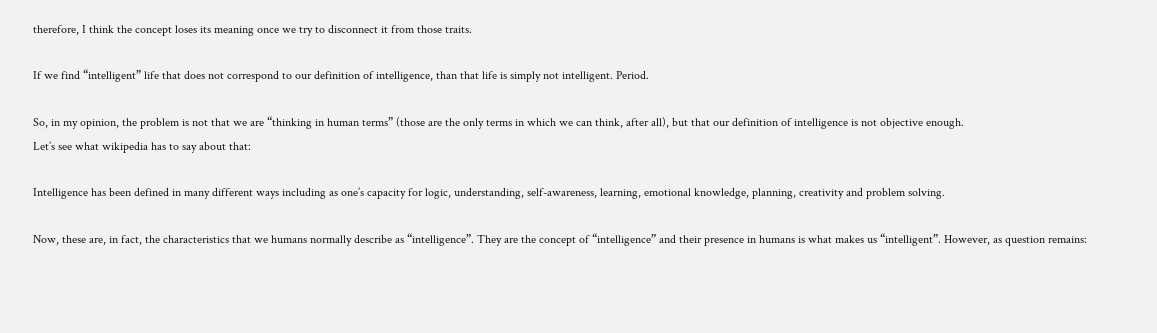therefore, I think the concept loses its meaning once we try to disconnect it from those traits.

If we find “intelligent” life that does not correspond to our definition of intelligence, than that life is simply not intelligent. Period.

So, in my opinion, the problem is not that we are “thinking in human terms” (those are the only terms in which we can think, after all), but that our definition of intelligence is not objective enough.
Let’s see what wikipedia has to say about that:

Intelligence has been defined in many different ways including as one’s capacity for logic, understanding, self-awareness, learning, emotional knowledge, planning, creativity and problem solving.

Now, these are, in fact, the characteristics that we humans normally describe as “intelligence”. They are the concept of “intelligence” and their presence in humans is what makes us “intelligent”. However, as question remains: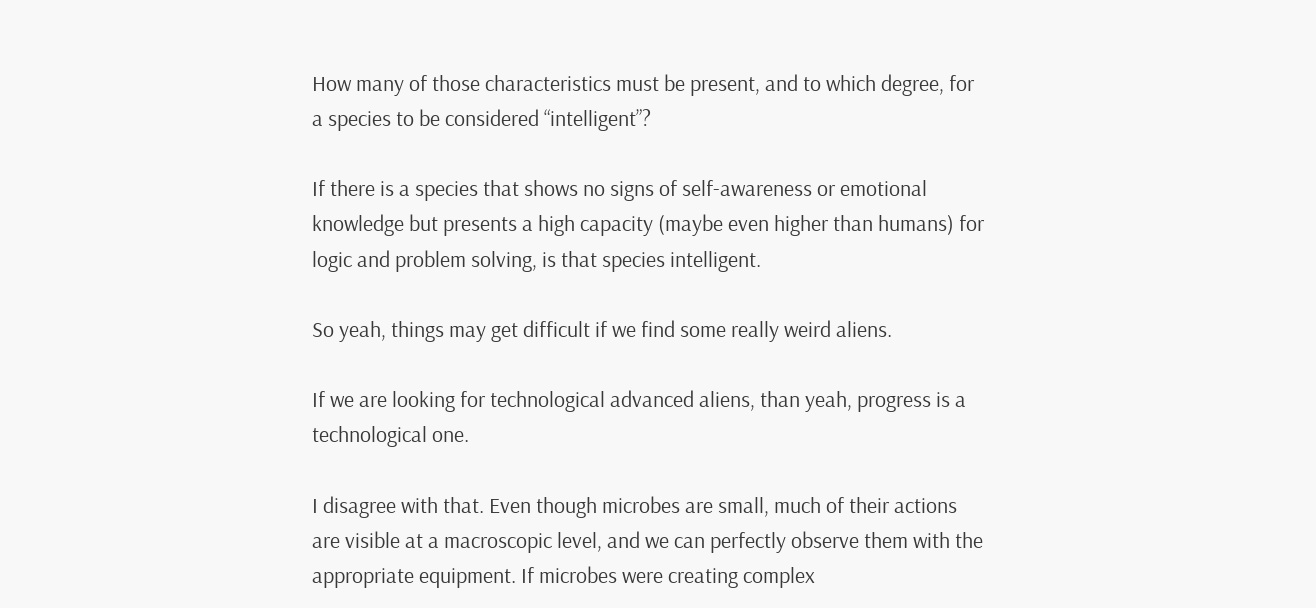How many of those characteristics must be present, and to which degree, for a species to be considered “intelligent”?

If there is a species that shows no signs of self-awareness or emotional knowledge but presents a high capacity (maybe even higher than humans) for logic and problem solving, is that species intelligent.

So yeah, things may get difficult if we find some really weird aliens.

If we are looking for technological advanced aliens, than yeah, progress is a technological one.

I disagree with that. Even though microbes are small, much of their actions are visible at a macroscopic level, and we can perfectly observe them with the appropriate equipment. If microbes were creating complex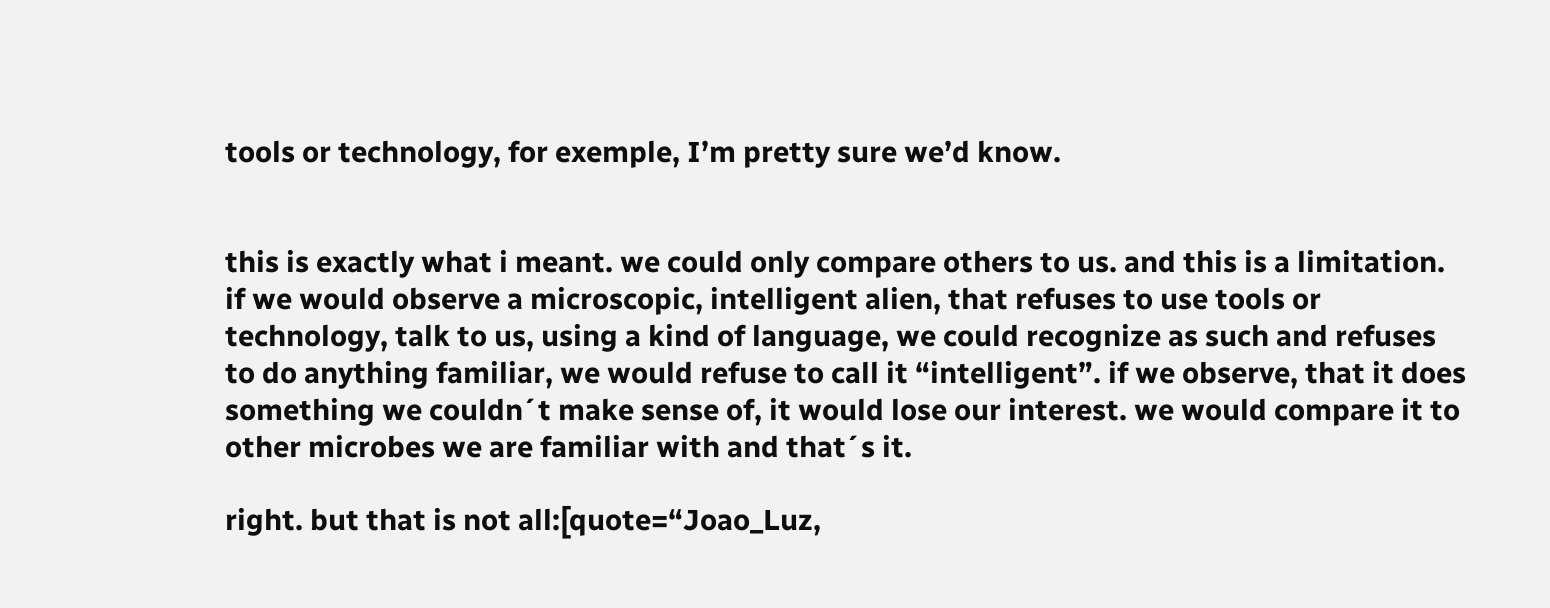tools or technology, for exemple, I’m pretty sure we’d know.


this is exactly what i meant. we could only compare others to us. and this is a limitation. if we would observe a microscopic, intelligent alien, that refuses to use tools or technology, talk to us, using a kind of language, we could recognize as such and refuses to do anything familiar, we would refuse to call it “intelligent”. if we observe, that it does something we couldn´t make sense of, it would lose our interest. we would compare it to other microbes we are familiar with and that´s it.

right. but that is not all:[quote=“Joao_Luz,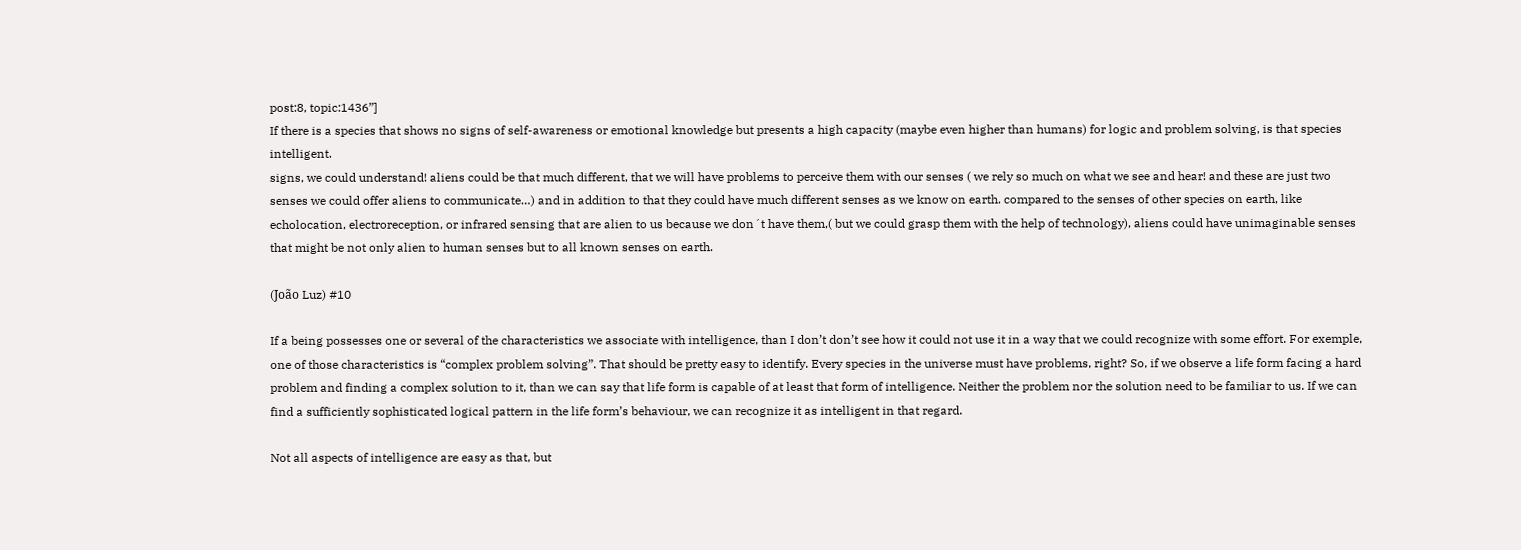post:8, topic:1436”]
If there is a species that shows no signs of self-awareness or emotional knowledge but presents a high capacity (maybe even higher than humans) for logic and problem solving, is that species intelligent.
signs, we could understand! aliens could be that much different, that we will have problems to perceive them with our senses ( we rely so much on what we see and hear! and these are just two senses we could offer aliens to communicate…) and in addition to that they could have much different senses as we know on earth. compared to the senses of other species on earth, like echolocation, electroreception, or infrared sensing that are alien to us because we don´t have them,( but we could grasp them with the help of technology), aliens could have unimaginable senses that might be not only alien to human senses but to all known senses on earth.

(João Luz) #10

If a being possesses one or several of the characteristics we associate with intelligence, than I don’t don’t see how it could not use it in a way that we could recognize with some effort. For exemple, one of those characteristics is “complex problem solving”. That should be pretty easy to identify. Every species in the universe must have problems, right? So, if we observe a life form facing a hard problem and finding a complex solution to it, than we can say that life form is capable of at least that form of intelligence. Neither the problem nor the solution need to be familiar to us. If we can find a sufficiently sophisticated logical pattern in the life form’s behaviour, we can recognize it as intelligent in that regard.

Not all aspects of intelligence are easy as that, but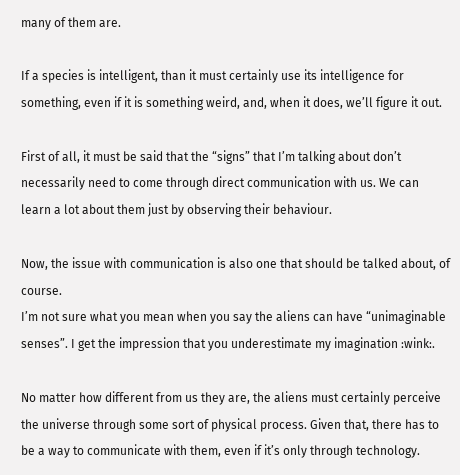many of them are.

If a species is intelligent, than it must certainly use its intelligence for something, even if it is something weird, and, when it does, we’ll figure it out.

First of all, it must be said that the “signs” that I’m talking about don’t necessarily need to come through direct communication with us. We can learn a lot about them just by observing their behaviour.

Now, the issue with communication is also one that should be talked about, of course.
I’m not sure what you mean when you say the aliens can have “unimaginable senses”. I get the impression that you underestimate my imagination :wink:.

No matter how different from us they are, the aliens must certainly perceive the universe through some sort of physical process. Given that, there has to be a way to communicate with them, even if it’s only through technology.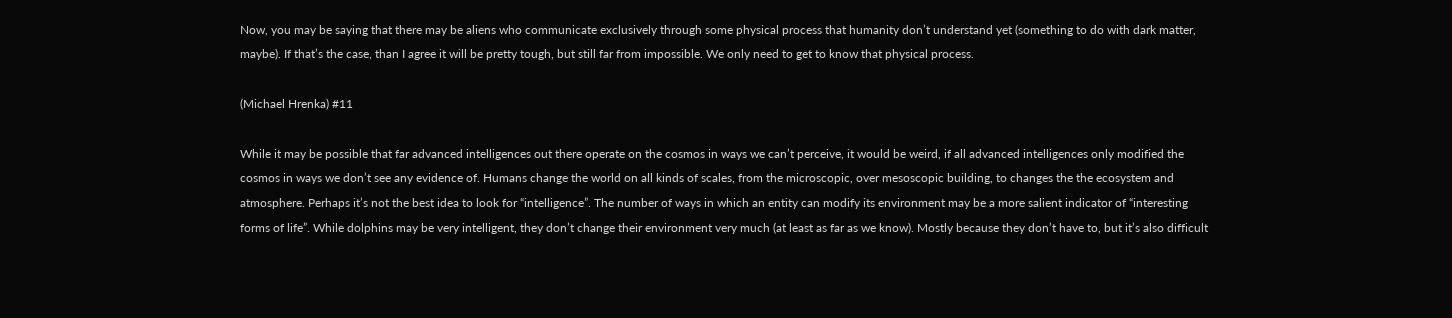Now, you may be saying that there may be aliens who communicate exclusively through some physical process that humanity don’t understand yet (something to do with dark matter, maybe). If that’s the case, than I agree it will be pretty tough, but still far from impossible. We only need to get to know that physical process.

(Michael Hrenka) #11

While it may be possible that far advanced intelligences out there operate on the cosmos in ways we can’t perceive, it would be weird, if all advanced intelligences only modified the cosmos in ways we don’t see any evidence of. Humans change the world on all kinds of scales, from the microscopic, over mesoscopic building, to changes the the ecosystem and atmosphere. Perhaps it’s not the best idea to look for “intelligence”. The number of ways in which an entity can modify its environment may be a more salient indicator of “interesting forms of life”. While dolphins may be very intelligent, they don’t change their environment very much (at least as far as we know). Mostly because they don’t have to, but it’s also difficult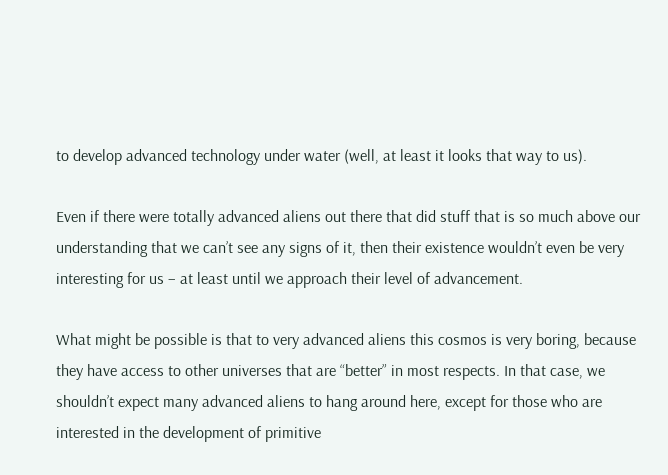to develop advanced technology under water (well, at least it looks that way to us).

Even if there were totally advanced aliens out there that did stuff that is so much above our understanding that we can’t see any signs of it, then their existence wouldn’t even be very interesting for us – at least until we approach their level of advancement.

What might be possible is that to very advanced aliens this cosmos is very boring, because they have access to other universes that are “better” in most respects. In that case, we shouldn’t expect many advanced aliens to hang around here, except for those who are interested in the development of primitive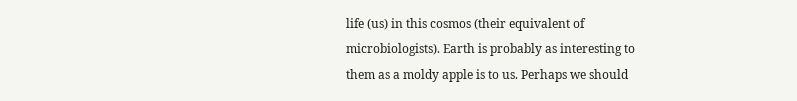life (us) in this cosmos (their equivalent of microbiologists). Earth is probably as interesting to them as a moldy apple is to us. Perhaps we should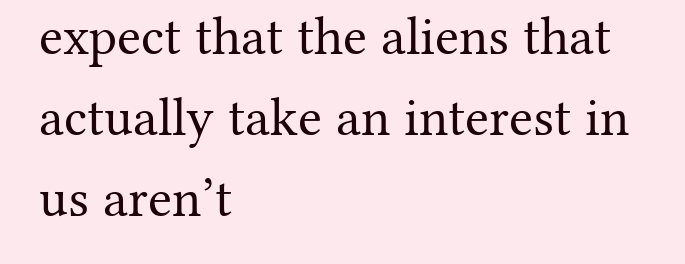expect that the aliens that actually take an interest in us aren’t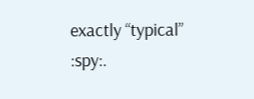exactly “typical” :spy:.